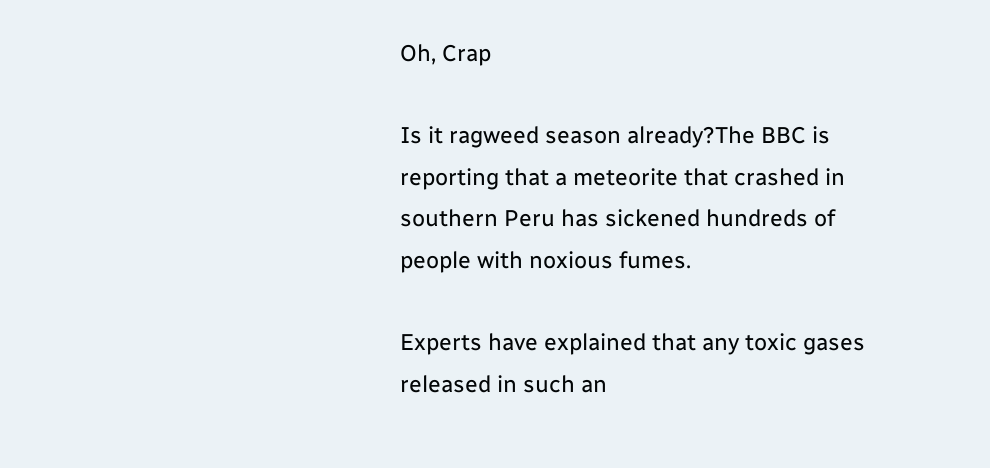Oh, Crap

Is it ragweed season already?The BBC is reporting that a meteorite that crashed in southern Peru has sickened hundreds of people with noxious fumes.

Experts have explained that any toxic gases released in such an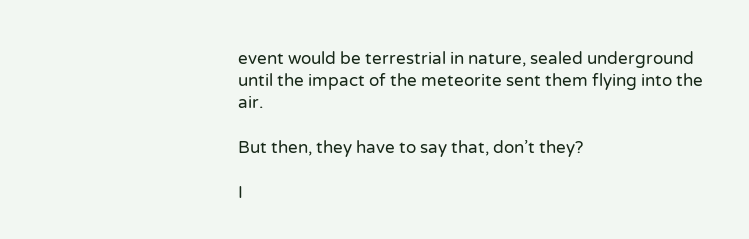event would be terrestrial in nature, sealed underground until the impact of the meteorite sent them flying into the air.

But then, they have to say that, don’t they?

I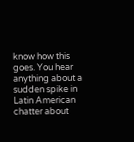know how this goes. You hear anything about a sudden spike in Latin American chatter about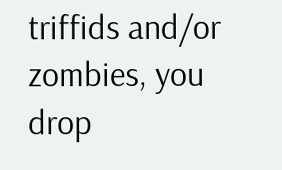triffids and/or zombies, you drop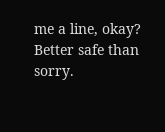me a line, okay? Better safe than sorry.